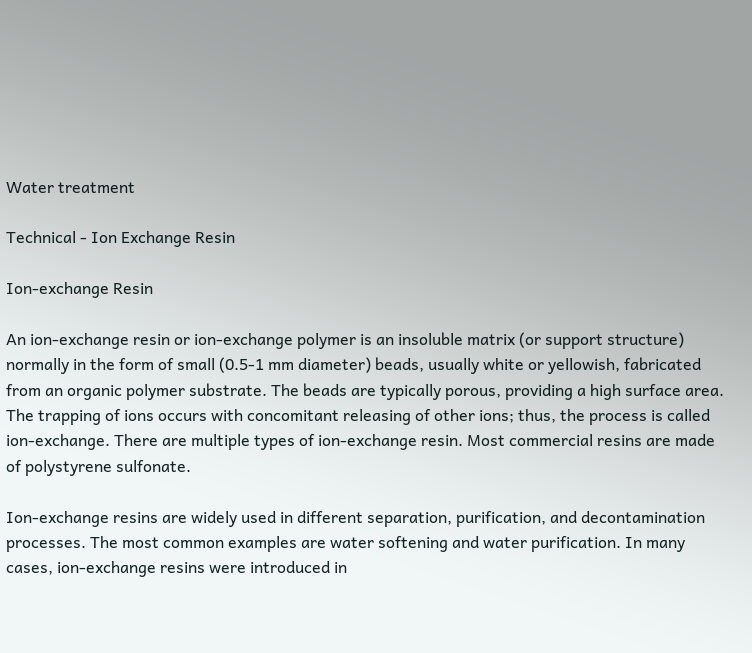Water treatment

Technical - Ion Exchange Resin

Ion-exchange Resin

An ion-exchange resin or ion-exchange polymer is an insoluble matrix (or support structure) normally in the form of small (0.5-1 mm diameter) beads, usually white or yellowish, fabricated from an organic polymer substrate. The beads are typically porous, providing a high surface area. The trapping of ions occurs with concomitant releasing of other ions; thus, the process is called ion-exchange. There are multiple types of ion-exchange resin. Most commercial resins are made of polystyrene sulfonate.

Ion-exchange resins are widely used in different separation, purification, and decontamination processes. The most common examples are water softening and water purification. In many cases, ion-exchange resins were introduced in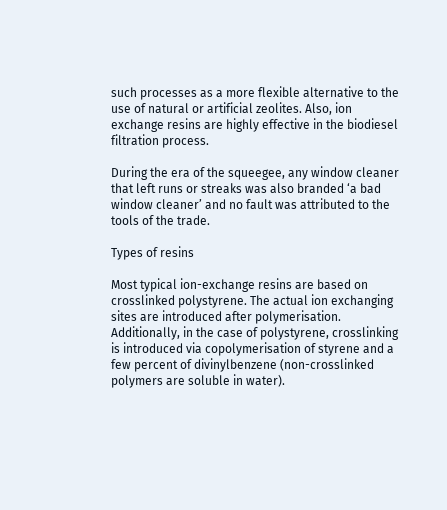such processes as a more flexible alternative to the use of natural or artificial zeolites. Also, ion exchange resins are highly effective in the biodiesel filtration process.

During the era of the squeegee, any window cleaner that left runs or streaks was also branded ‘a bad window cleaner’ and no fault was attributed to the tools of the trade.

Types of resins

Most typical ion-exchange resins are based on crosslinked polystyrene. The actual ion exchanging sites are introduced after polymerisation. Additionally, in the case of polystyrene, crosslinking is introduced via copolymerisation of styrene and a few percent of divinylbenzene (non-crosslinked polymers are soluble in water).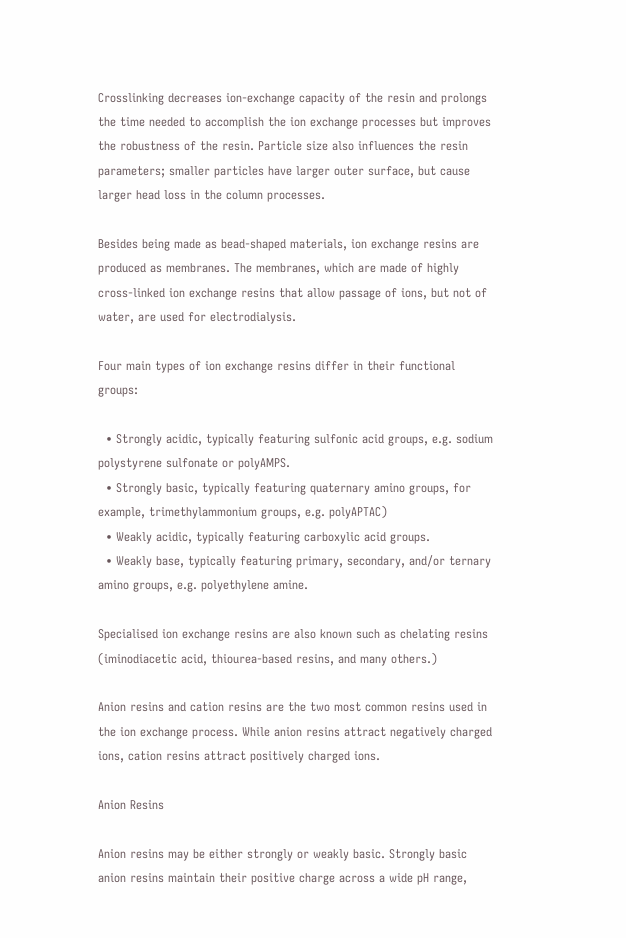Crosslinking decreases ion-exchange capacity of the resin and prolongs the time needed to accomplish the ion exchange processes but improves the robustness of the resin. Particle size also influences the resin parameters; smaller particles have larger outer surface, but cause larger head loss in the column processes.

Besides being made as bead-shaped materials, ion exchange resins are produced as membranes. The membranes, which are made of highly cross-linked ion exchange resins that allow passage of ions, but not of water, are used for electrodialysis.

Four main types of ion exchange resins differ in their functional groups:

  • Strongly acidic, typically featuring sulfonic acid groups, e.g. sodium polystyrene sulfonate or polyAMPS.
  • Strongly basic, typically featuring quaternary amino groups, for example, trimethylammonium groups, e.g. polyAPTAC)
  • Weakly acidic, typically featuring carboxylic acid groups.
  • Weakly base, typically featuring primary, secondary, and/or ternary amino groups, e.g. polyethylene amine.

Specialised ion exchange resins are also known such as chelating resins (iminodiacetic acid, thiourea-based resins, and many others.)

Anion resins and cation resins are the two most common resins used in the ion exchange process. While anion resins attract negatively charged ions, cation resins attract positively charged ions.

Anion Resins

Anion resins may be either strongly or weakly basic. Strongly basic anion resins maintain their positive charge across a wide pH range,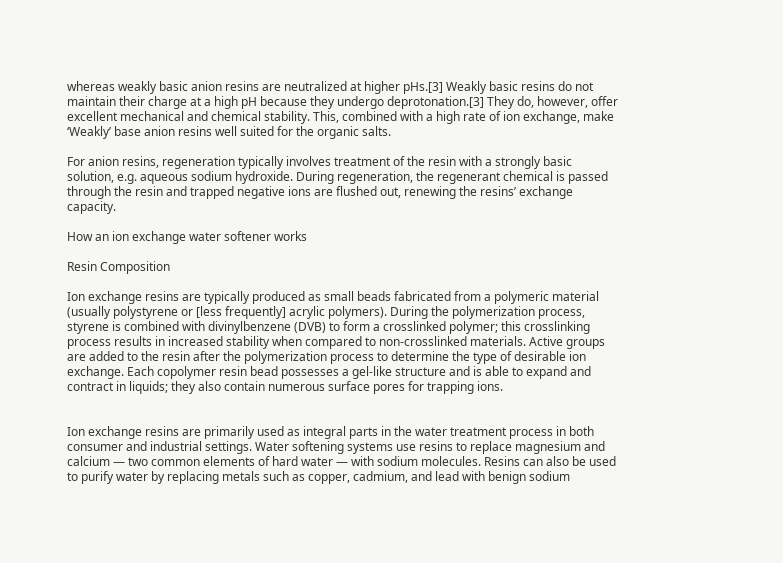whereas weakly basic anion resins are neutralized at higher pHs.[3] Weakly basic resins do not maintain their charge at a high pH because they undergo deprotonation.[3] They do, however, offer excellent mechanical and chemical stability. This, combined with a high rate of ion exchange, make ‘Weakly’ base anion resins well suited for the organic salts.

For anion resins, regeneration typically involves treatment of the resin with a strongly basic solution, e.g. aqueous sodium hydroxide. During regeneration, the regenerant chemical is passed through the resin and trapped negative ions are flushed out, renewing the resins’ exchange capacity.

How an ion exchange water softener works

Resin Composition

Ion exchange resins are typically produced as small beads fabricated from a polymeric material (usually polystyrene or [less frequently] acrylic polymers). During the polymerization process, styrene is combined with divinylbenzene (DVB) to form a crosslinked polymer; this crosslinking process results in increased stability when compared to non-crosslinked materials. Active groups are added to the resin after the polymerization process to determine the type of desirable ion exchange. Each copolymer resin bead possesses a gel-like structure and is able to expand and contract in liquids; they also contain numerous surface pores for trapping ions.


Ion exchange resins are primarily used as integral parts in the water treatment process in both consumer and industrial settings. Water softening systems use resins to replace magnesium and calcium — two common elements of hard water — with sodium molecules. Resins can also be used to purify water by replacing metals such as copper, cadmium, and lead with benign sodium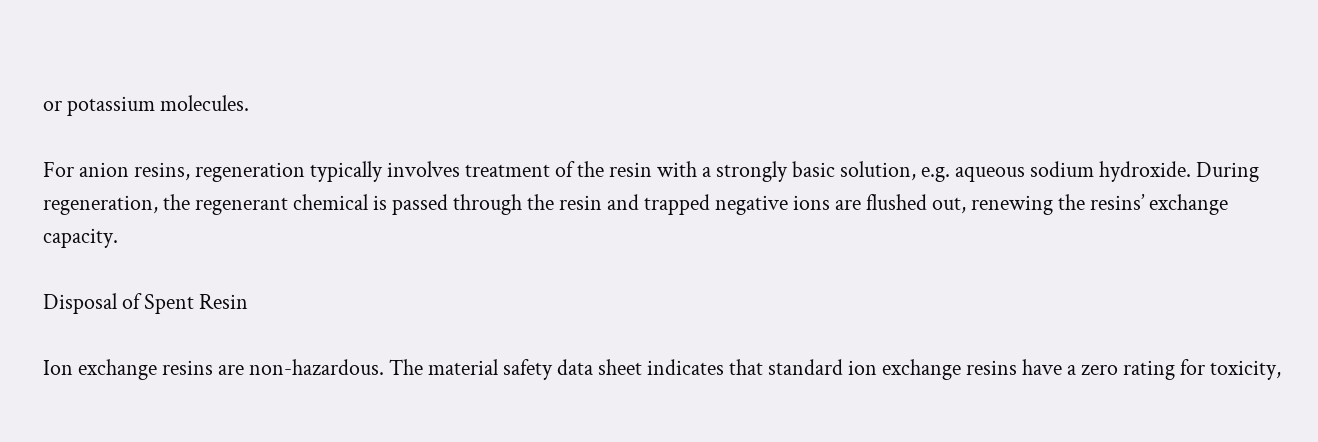or potassium molecules.

For anion resins, regeneration typically involves treatment of the resin with a strongly basic solution, e.g. aqueous sodium hydroxide. During regeneration, the regenerant chemical is passed through the resin and trapped negative ions are flushed out, renewing the resins’ exchange capacity.

Disposal of Spent Resin

Ion exchange resins are non-hazardous. The material safety data sheet indicates that standard ion exchange resins have a zero rating for toxicity,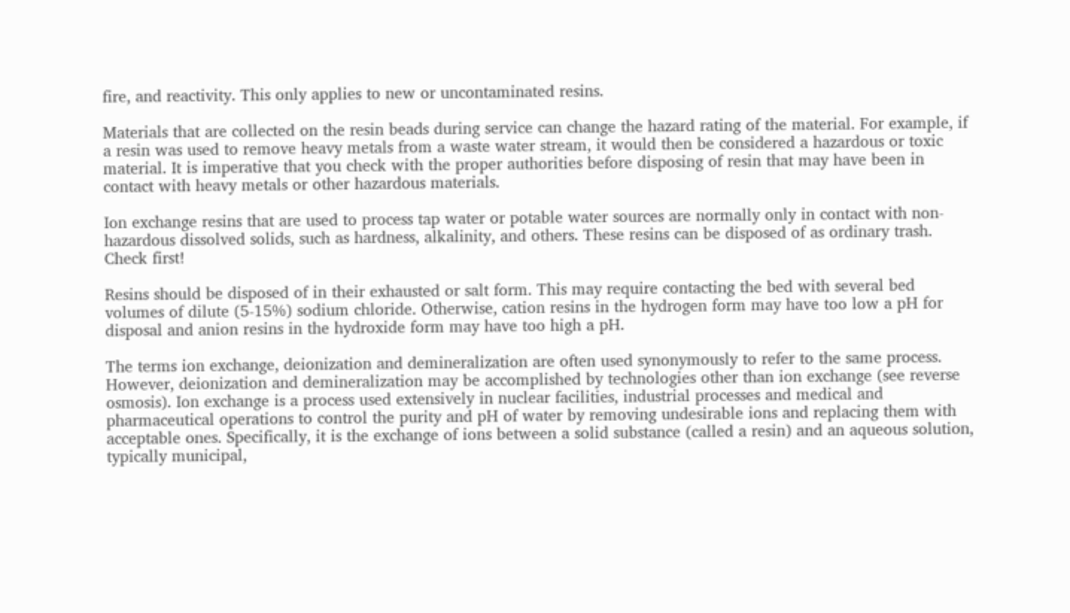fire, and reactivity. This only applies to new or uncontaminated resins.

Materials that are collected on the resin beads during service can change the hazard rating of the material. For example, if a resin was used to remove heavy metals from a waste water stream, it would then be considered a hazardous or toxic material. It is imperative that you check with the proper authorities before disposing of resin that may have been in contact with heavy metals or other hazardous materials.

Ion exchange resins that are used to process tap water or potable water sources are normally only in contact with non- hazardous dissolved solids, such as hardness, alkalinity, and others. These resins can be disposed of as ordinary trash. Check first!

Resins should be disposed of in their exhausted or salt form. This may require contacting the bed with several bed volumes of dilute (5-15%) sodium chloride. Otherwise, cation resins in the hydrogen form may have too low a pH for disposal and anion resins in the hydroxide form may have too high a pH.

The terms ion exchange, deionization and demineralization are often used synonymously to refer to the same process. However, deionization and demineralization may be accomplished by technologies other than ion exchange (see reverse osmosis). Ion exchange is a process used extensively in nuclear facilities, industrial processes and medical and pharmaceutical operations to control the purity and pH of water by removing undesirable ions and replacing them with acceptable ones. Specifically, it is the exchange of ions between a solid substance (called a resin) and an aqueous solution, typically municipal,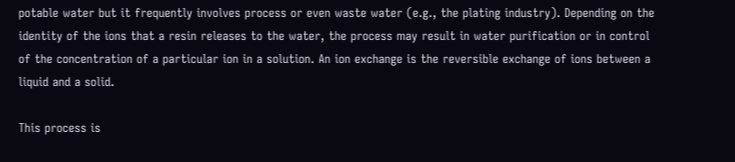potable water but it frequently involves process or even waste water (e.g., the plating industry). Depending on the identity of the ions that a resin releases to the water, the process may result in water purification or in control of the concentration of a particular ion in a solution. An ion exchange is the reversible exchange of ions between a liquid and a solid.

This process is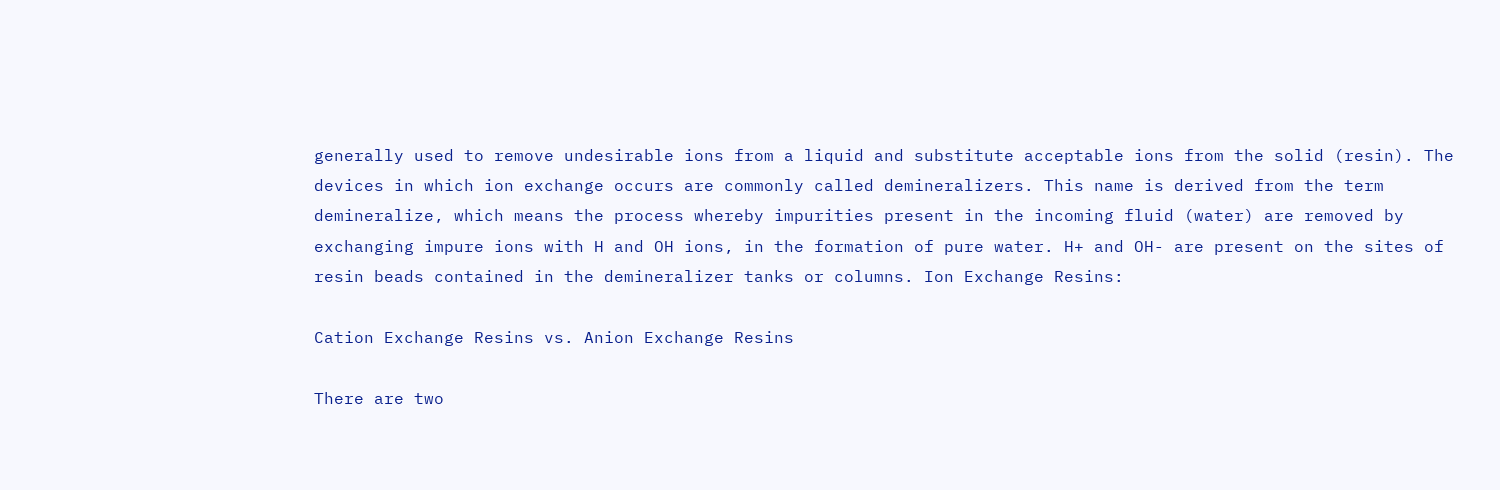generally used to remove undesirable ions from a liquid and substitute acceptable ions from the solid (resin). The devices in which ion exchange occurs are commonly called demineralizers. This name is derived from the term demineralize, which means the process whereby impurities present in the incoming fluid (water) are removed by exchanging impure ions with H and OH ions, in the formation of pure water. H+ and OH- are present on the sites of resin beads contained in the demineralizer tanks or columns. Ion Exchange Resins:

Cation Exchange Resins vs. Anion Exchange Resins

There are two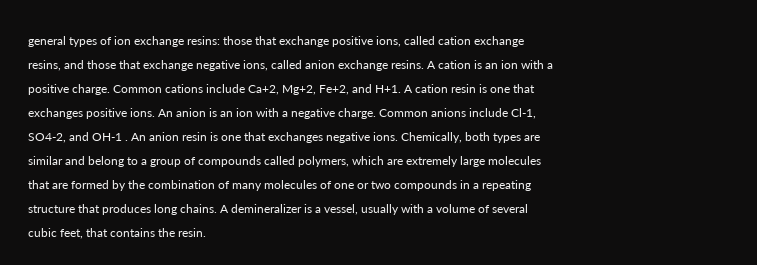general types of ion exchange resins: those that exchange positive ions, called cation exchange resins, and those that exchange negative ions, called anion exchange resins. A cation is an ion with a positive charge. Common cations include Ca+2, Mg+2, Fe+2, and H+1. A cation resin is one that exchanges positive ions. An anion is an ion with a negative charge. Common anions include Cl-1, SO4-2, and OH-1 . An anion resin is one that exchanges negative ions. Chemically, both types are similar and belong to a group of compounds called polymers, which are extremely large molecules that are formed by the combination of many molecules of one or two compounds in a repeating structure that produces long chains. A demineralizer is a vessel, usually with a volume of several cubic feet, that contains the resin.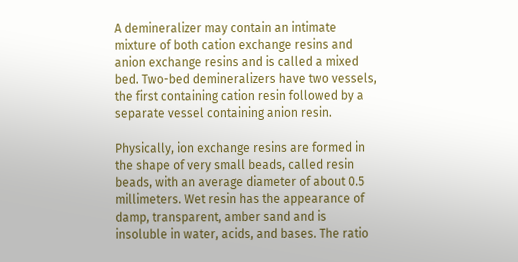A demineralizer may contain an intimate mixture of both cation exchange resins and anion exchange resins and is called a mixed bed. Two-bed demineralizers have two vessels, the first containing cation resin followed by a separate vessel containing anion resin.

Physically, ion exchange resins are formed in the shape of very small beads, called resin beads, with an average diameter of about 0.5 millimeters. Wet resin has the appearance of damp, transparent, amber sand and is insoluble in water, acids, and bases. The ratio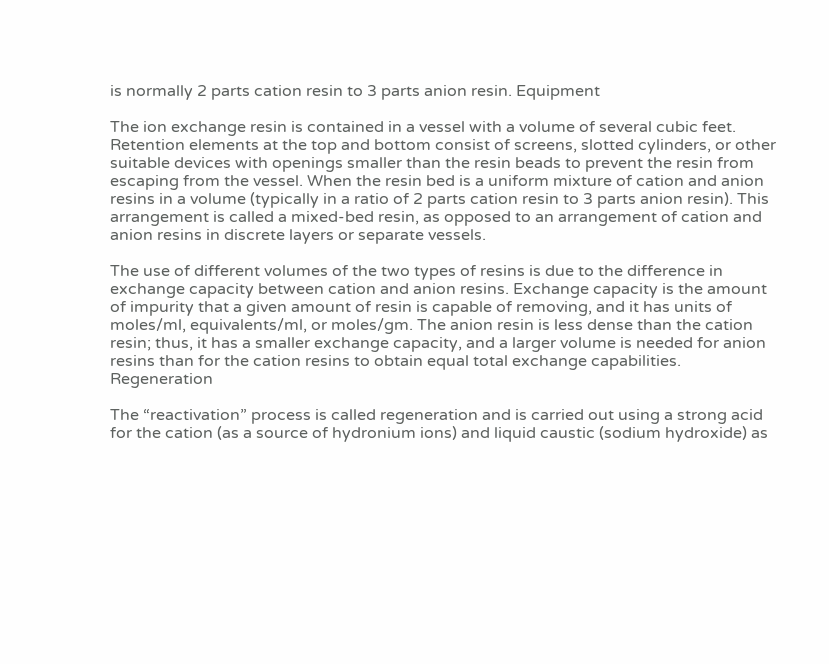is normally 2 parts cation resin to 3 parts anion resin. Equipment

The ion exchange resin is contained in a vessel with a volume of several cubic feet. Retention elements at the top and bottom consist of screens, slotted cylinders, or other suitable devices with openings smaller than the resin beads to prevent the resin from escaping from the vessel. When the resin bed is a uniform mixture of cation and anion resins in a volume (typically in a ratio of 2 parts cation resin to 3 parts anion resin). This arrangement is called a mixed-bed resin, as opposed to an arrangement of cation and anion resins in discrete layers or separate vessels.

The use of different volumes of the two types of resins is due to the difference in exchange capacity between cation and anion resins. Exchange capacity is the amount of impurity that a given amount of resin is capable of removing, and it has units of moles/ml, equivalents/ml, or moles/gm. The anion resin is less dense than the cation resin; thus, it has a smaller exchange capacity, and a larger volume is needed for anion resins than for the cation resins to obtain equal total exchange capabilities. Regeneration

The “reactivation” process is called regeneration and is carried out using a strong acid for the cation (as a source of hydronium ions) and liquid caustic (sodium hydroxide) as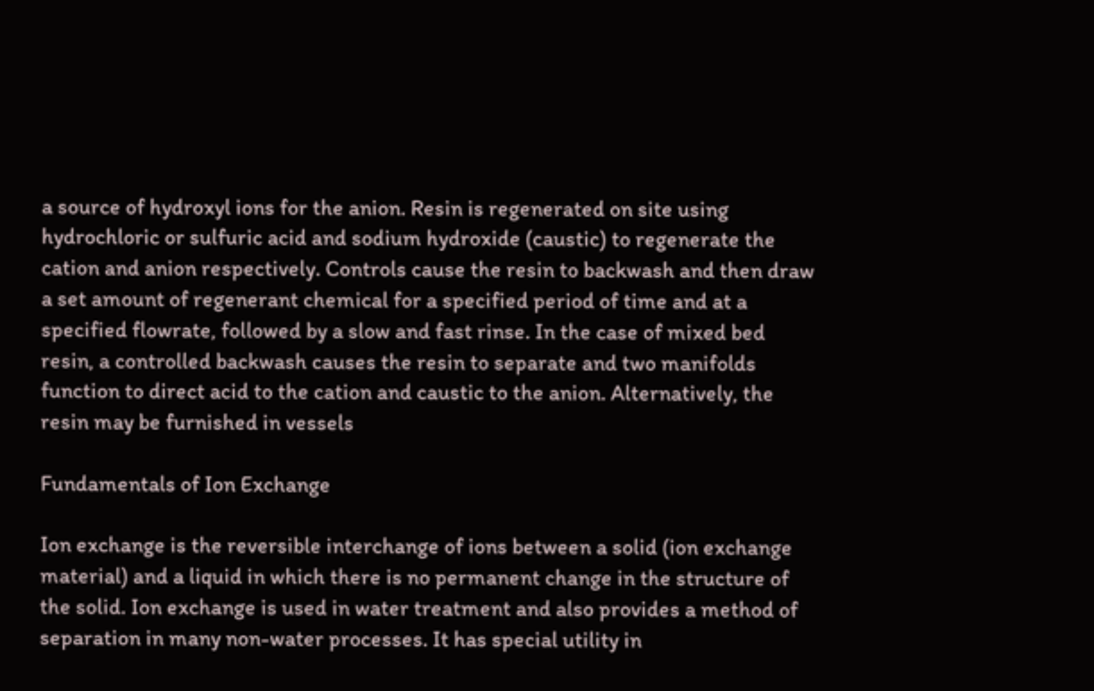a source of hydroxyl ions for the anion. Resin is regenerated on site using hydrochloric or sulfuric acid and sodium hydroxide (caustic) to regenerate the cation and anion respectively. Controls cause the resin to backwash and then draw a set amount of regenerant chemical for a specified period of time and at a specified flowrate, followed by a slow and fast rinse. In the case of mixed bed resin, a controlled backwash causes the resin to separate and two manifolds function to direct acid to the cation and caustic to the anion. Alternatively, the resin may be furnished in vessels

Fundamentals of Ion Exchange

Ion exchange is the reversible interchange of ions between a solid (ion exchange material) and a liquid in which there is no permanent change in the structure of the solid. Ion exchange is used in water treatment and also provides a method of separation in many non-water processes. It has special utility in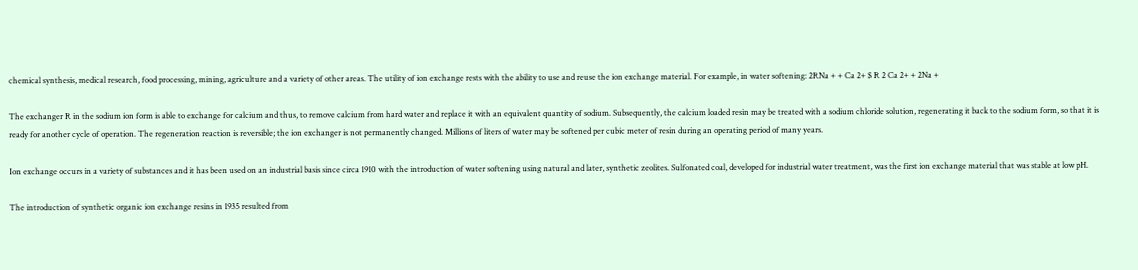chemical synthesis, medical research, food processing, mining, agriculture and a variety of other areas. The utility of ion exchange rests with the ability to use and reuse the ion exchange material. For example, in water softening: 2RNa + + Ca 2+ $ R 2 Ca 2+ + 2Na +

The exchanger R in the sodium ion form is able to exchange for calcium and thus, to remove calcium from hard water and replace it with an equivalent quantity of sodium. Subsequently, the calcium loaded resin may be treated with a sodium chloride solution, regenerating it back to the sodium form, so that it is ready for another cycle of operation. The regeneration reaction is reversible; the ion exchanger is not permanently changed. Millions of liters of water may be softened per cubic meter of resin during an operating period of many years.

Ion exchange occurs in a variety of substances and it has been used on an industrial basis since circa 1910 with the introduction of water softening using natural and later, synthetic zeolites. Sulfonated coal, developed for industrial water treatment, was the first ion exchange material that was stable at low pH.

The introduction of synthetic organic ion exchange resins in 1935 resulted from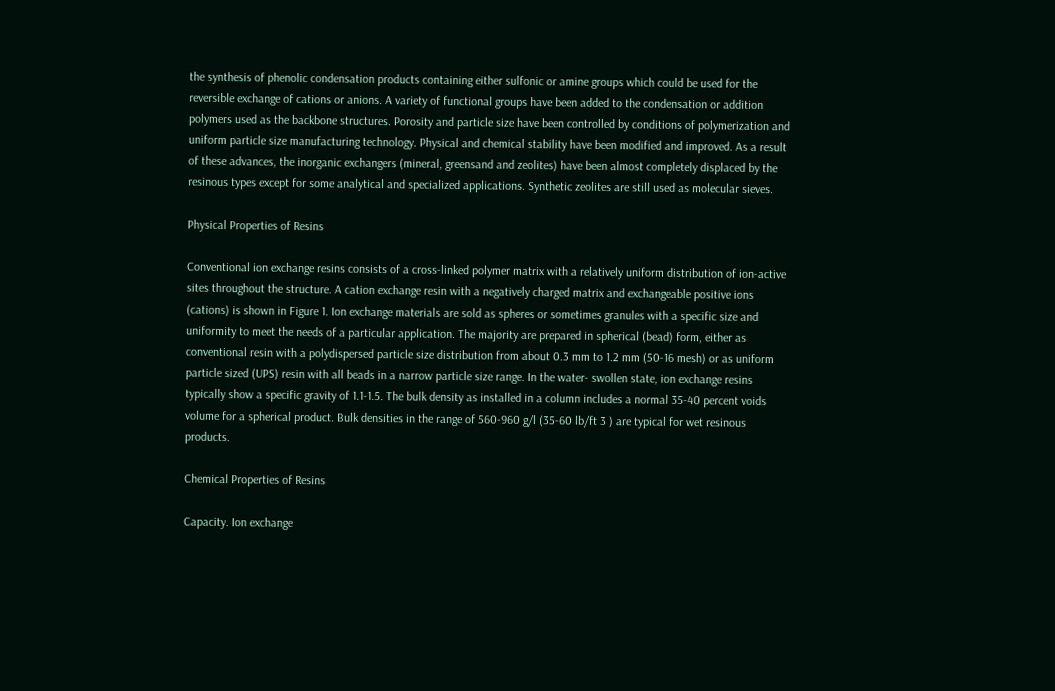the synthesis of phenolic condensation products containing either sulfonic or amine groups which could be used for the reversible exchange of cations or anions. A variety of functional groups have been added to the condensation or addition polymers used as the backbone structures. Porosity and particle size have been controlled by conditions of polymerization and uniform particle size manufacturing technology. Physical and chemical stability have been modified and improved. As a result of these advances, the inorganic exchangers (mineral, greensand and zeolites) have been almost completely displaced by the resinous types except for some analytical and specialized applications. Synthetic zeolites are still used as molecular sieves.

Physical Properties of Resins

Conventional ion exchange resins consists of a cross-linked polymer matrix with a relatively uniform distribution of ion-active sites throughout the structure. A cation exchange resin with a negatively charged matrix and exchangeable positive ions (cations) is shown in Figure 1. Ion exchange materials are sold as spheres or sometimes granules with a specific size and uniformity to meet the needs of a particular application. The majority are prepared in spherical (bead) form, either as conventional resin with a polydispersed particle size distribution from about 0.3 mm to 1.2 mm (50-16 mesh) or as uniform particle sized (UPS) resin with all beads in a narrow particle size range. In the water- swollen state, ion exchange resins typically show a specific gravity of 1.1-1.5. The bulk density as installed in a column includes a normal 35-40 percent voids volume for a spherical product. Bulk densities in the range of 560-960 g/l (35-60 lb/ft 3 ) are typical for wet resinous products.

Chemical Properties of Resins

Capacity. Ion exchange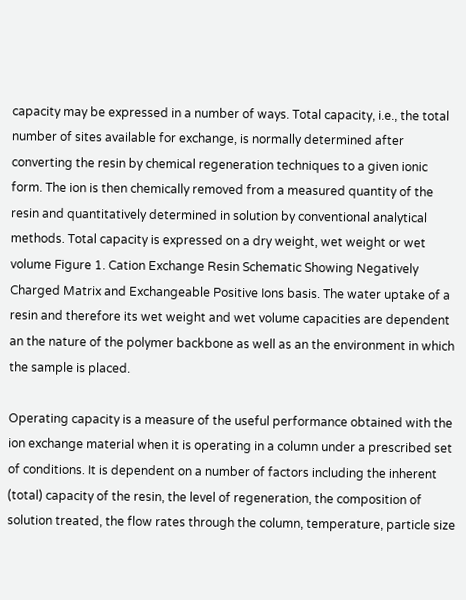capacity may be expressed in a number of ways. Total capacity, i.e., the total number of sites available for exchange, is normally determined after converting the resin by chemical regeneration techniques to a given ionic form. The ion is then chemically removed from a measured quantity of the resin and quantitatively determined in solution by conventional analytical methods. Total capacity is expressed on a dry weight, wet weight or wet volume Figure 1. Cation Exchange Resin Schematic Showing Negatively Charged Matrix and Exchangeable Positive Ions basis. The water uptake of a resin and therefore its wet weight and wet volume capacities are dependent an the nature of the polymer backbone as well as an the environment in which the sample is placed.

Operating capacity is a measure of the useful performance obtained with the ion exchange material when it is operating in a column under a prescribed set of conditions. It is dependent on a number of factors including the inherent (total) capacity of the resin, the level of regeneration, the composition of solution treated, the flow rates through the column, temperature, particle size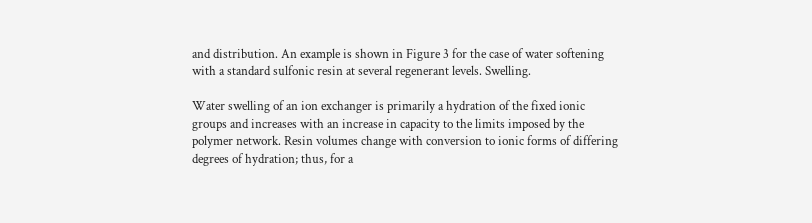and distribution. An example is shown in Figure 3 for the case of water softening with a standard sulfonic resin at several regenerant levels. Swelling.

Water swelling of an ion exchanger is primarily a hydration of the fixed ionic groups and increases with an increase in capacity to the limits imposed by the polymer network. Resin volumes change with conversion to ionic forms of differing degrees of hydration; thus, for a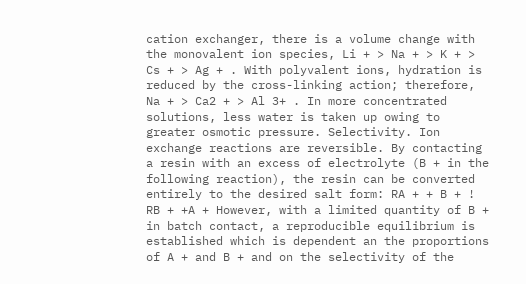cation exchanger, there is a volume change with the monovalent ion species, Li + > Na + > K + > Cs + > Ag + . With polyvalent ions, hydration is reduced by the cross-linking action; therefore, Na + > Ca2 + > Al 3+ . In more concentrated solutions, less water is taken up owing to greater osmotic pressure. Selectivity. Ion exchange reactions are reversible. By contacting a resin with an excess of electrolyte (B + in the following reaction), the resin can be converted entirely to the desired salt form: RA + + B + ! RB + +A + However, with a limited quantity of B + in batch contact, a reproducible equilibrium is established which is dependent an the proportions of A + and B + and on the selectivity of the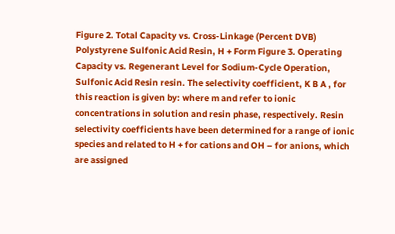Figure 2. Total Capacity vs. Cross-Linkage (Percent DVB) Polystyrene Sulfonic Acid Resin, H + Form Figure 3. Operating Capacity vs. Regenerant Level for Sodium-Cycle Operation, Sulfonic Acid Resin resin. The selectivity coefficient, K B A , for this reaction is given by: where m and refer to ionic concentrations in solution and resin phase, respectively. Resin selectivity coefficients have been determined for a range of ionic species and related to H + for cations and OH – for anions, which are assigned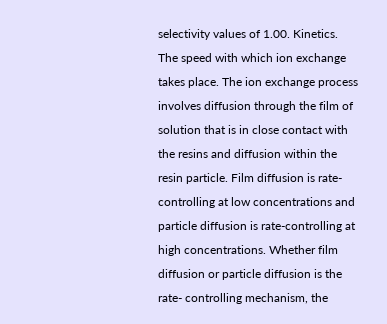selectivity values of 1.00. Kinetics. The speed with which ion exchange takes place. The ion exchange process involves diffusion through the film of solution that is in close contact with the resins and diffusion within the resin particle. Film diffusion is rate-controlling at low concentrations and particle diffusion is rate-controlling at high concentrations. Whether film diffusion or particle diffusion is the rate- controlling mechanism, the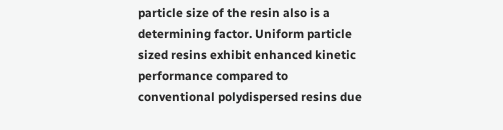particle size of the resin also is a determining factor. Uniform particle sized resins exhibit enhanced kinetic performance compared to conventional polydispersed resins due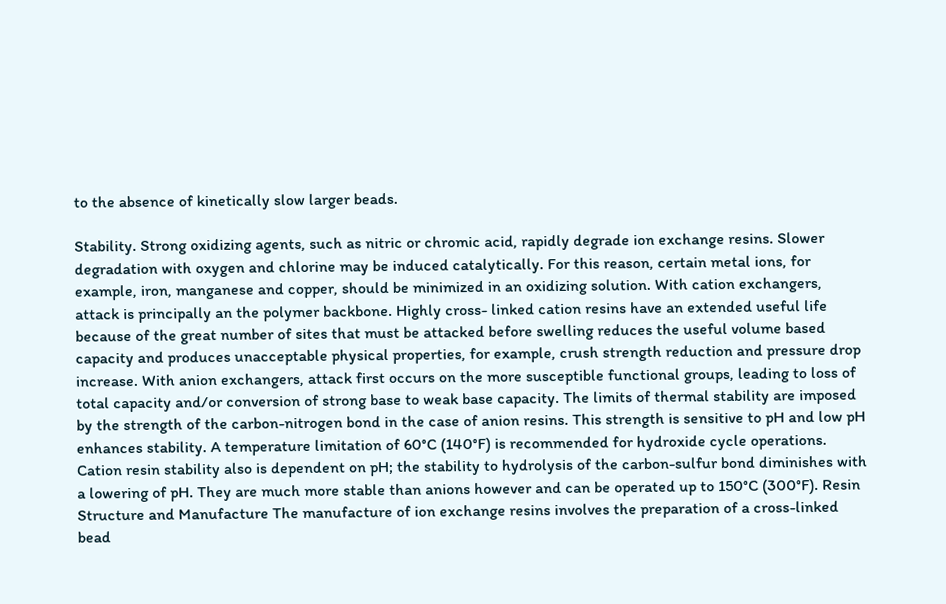to the absence of kinetically slow larger beads.

Stability. Strong oxidizing agents, such as nitric or chromic acid, rapidly degrade ion exchange resins. Slower degradation with oxygen and chlorine may be induced catalytically. For this reason, certain metal ions, for example, iron, manganese and copper, should be minimized in an oxidizing solution. With cation exchangers, attack is principally an the polymer backbone. Highly cross- linked cation resins have an extended useful life because of the great number of sites that must be attacked before swelling reduces the useful volume based capacity and produces unacceptable physical properties, for example, crush strength reduction and pressure drop increase. With anion exchangers, attack first occurs on the more susceptible functional groups, leading to loss of total capacity and/or conversion of strong base to weak base capacity. The limits of thermal stability are imposed by the strength of the carbon-nitrogen bond in the case of anion resins. This strength is sensitive to pH and low pH enhances stability. A temperature limitation of 60°C (140°F) is recommended for hydroxide cycle operations. Cation resin stability also is dependent on pH; the stability to hydrolysis of the carbon-sulfur bond diminishes with a lowering of pH. They are much more stable than anions however and can be operated up to 150°C (300°F). Resin Structure and Manufacture The manufacture of ion exchange resins involves the preparation of a cross-linked bead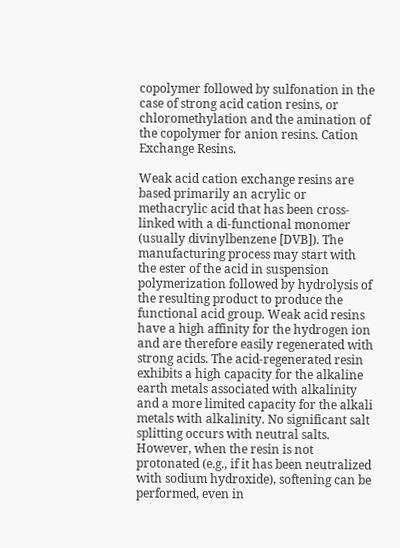copolymer followed by sulfonation in the case of strong acid cation resins, or chloromethylation and the amination of the copolymer for anion resins. Cation Exchange Resins.

Weak acid cation exchange resins are based primarily an acrylic or methacrylic acid that has been cross- linked with a di-functional monomer (usually divinylbenzene [DVB]). The manufacturing process may start with the ester of the acid in suspension polymerization followed by hydrolysis of the resulting product to produce the functional acid group. Weak acid resins have a high affinity for the hydrogen ion and are therefore easily regenerated with strong acids. The acid-regenerated resin exhibits a high capacity for the alkaline earth metals associated with alkalinity and a more limited capacity for the alkali metals with alkalinity. No significant salt splitting occurs with neutral salts. However, when the resin is not protonated (e.g., if it has been neutralized with sodium hydroxide), softening can be performed, even in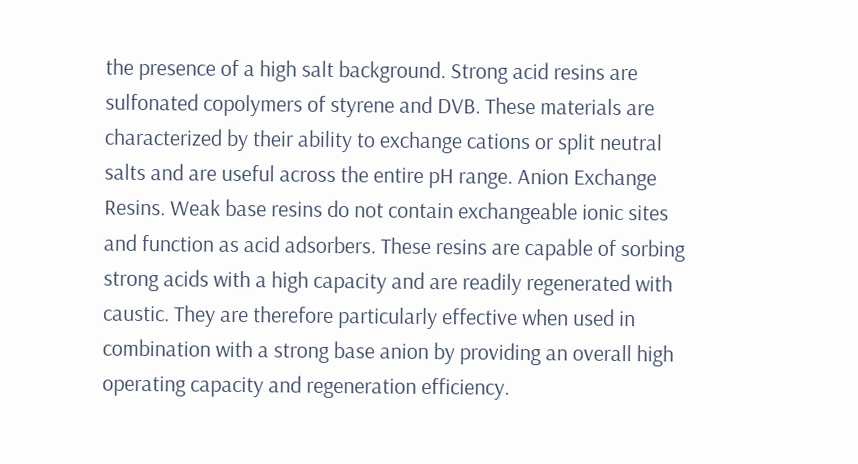the presence of a high salt background. Strong acid resins are sulfonated copolymers of styrene and DVB. These materials are characterized by their ability to exchange cations or split neutral salts and are useful across the entire pH range. Anion Exchange Resins. Weak base resins do not contain exchangeable ionic sites and function as acid adsorbers. These resins are capable of sorbing strong acids with a high capacity and are readily regenerated with caustic. They are therefore particularly effective when used in combination with a strong base anion by providing an overall high operating capacity and regeneration efficiency.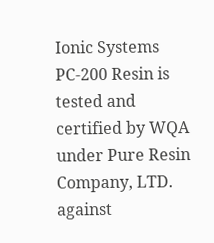Ionic Systems PC-200 Resin is tested and certified by WQA under Pure Resin Company, LTD. against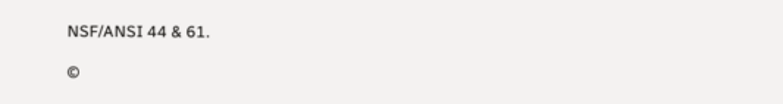NSF/ANSI 44 & 61.

©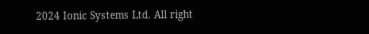2024 Ionic Systems Ltd. All right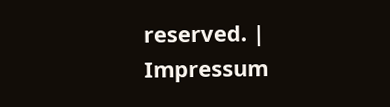reserved. | Impressum